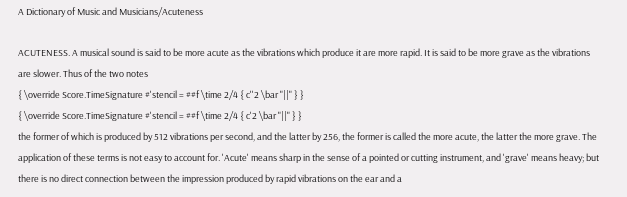A Dictionary of Music and Musicians/Acuteness

ACUTENESS. A musical sound is said to be more acute as the vibrations which produce it are more rapid. It is said to be more grave as the vibrations are slower. Thus of the two notes
{ \override Score.TimeSignature #'stencil = ##f \time 2/4 { c''2 \bar "||" } }
{ \override Score.TimeSignature #'stencil = ##f \time 2/4 { c'2 \bar "||" } }
the former of which is produced by 512 vibrations per second, and the latter by 256, the former is called the more acute, the latter the more grave. The application of these terms is not easy to account for. 'Acute' means sharp in the sense of a pointed or cutting instrument, and 'grave' means heavy; but there is no direct connection between the impression produced by rapid vibrations on the ear and a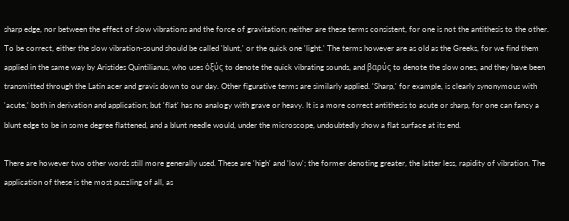sharp edge, nor between the effect of slow vibrations and the force of gravitation; neither are these terms consistent, for one is not the antithesis to the other. To be correct, either the slow vibration-sound should be called 'blunt,' or the quick one 'light.' The terms however are as old as the Greeks, for we find them applied in the same way by Aristides Quintilianus, who uses ὀξύς to denote the quick vibrating sounds, and βαρύς to denote the slow ones, and they have been transmitted through the Latin acer and gravis down to our day. Other figurative terms are similarly applied. 'Sharp,' for example, is clearly synonymous with 'acute,' both in derivation and application; but 'flat' has no analogy with grave or heavy. It is a more correct antithesis to acute or sharp, for one can fancy a blunt edge to be in some degree flattened, and a blunt needle would, under the microscope, undoubtedly show a flat surface at its end.

There are however two other words still more generally used. These are 'high' and 'low'; the former denoting greater, the latter less, rapidity of vibration. The application of these is the most puzzling of all, as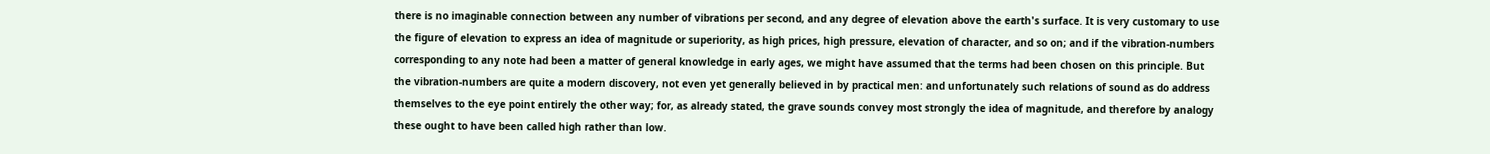there is no imaginable connection between any number of vibrations per second, and any degree of elevation above the earth's surface. It is very customary to use the figure of elevation to express an idea of magnitude or superiority, as high prices, high pressure, elevation of character, and so on; and if the vibration-numbers corresponding to any note had been a matter of general knowledge in early ages, we might have assumed that the terms had been chosen on this principle. But the vibration-numbers are quite a modern discovery, not even yet generally believed in by practical men: and unfortunately such relations of sound as do address themselves to the eye point entirely the other way; for, as already stated, the grave sounds convey most strongly the idea of magnitude, and therefore by analogy these ought to have been called high rather than low.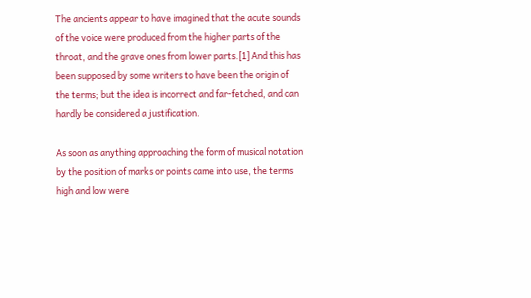The ancients appear to have imagined that the acute sounds of the voice were produced from the higher parts of the throat, and the grave ones from lower parts.[1] And this has been supposed by some writers to have been the origin of the terms; but the idea is incorrect and far-fetched, and can hardly be considered a justification.

As soon as anything approaching the form of musical notation by the position of marks or points came into use, the terms high and low were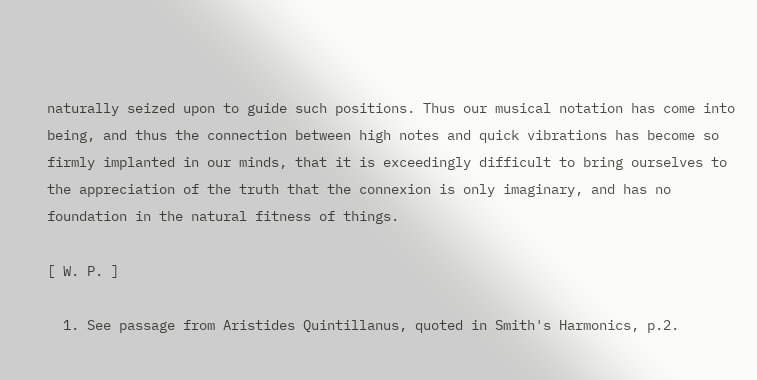naturally seized upon to guide such positions. Thus our musical notation has come into being, and thus the connection between high notes and quick vibrations has become so firmly implanted in our minds, that it is exceedingly difficult to bring ourselves to the appreciation of the truth that the connexion is only imaginary, and has no foundation in the natural fitness of things.

[ W. P. ]

  1. See passage from Aristides Quintillanus, quoted in Smith's Harmonics, p.2.